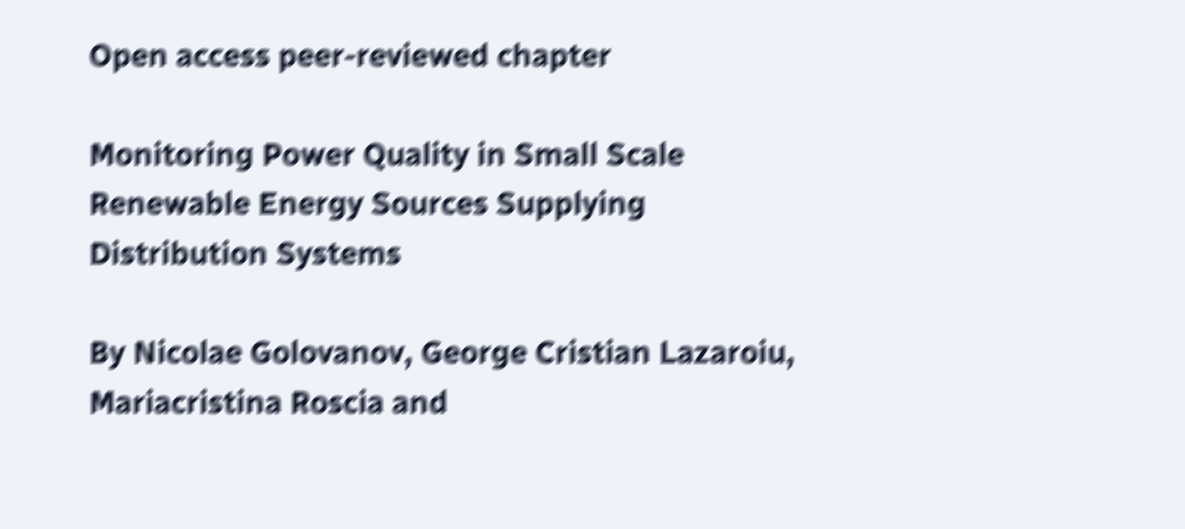Open access peer-reviewed chapter

Monitoring Power Quality in Small Scale Renewable Energy Sources Supplying Distribution Systems

By Nicolae Golovanov, George Cristian Lazaroiu, Mariacristina Roscia and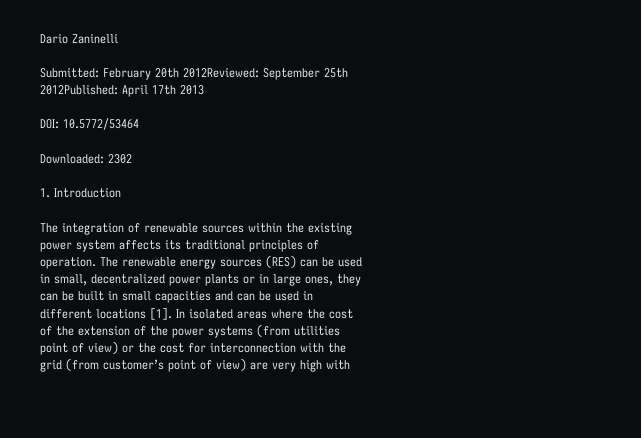Dario Zaninelli

Submitted: February 20th 2012Reviewed: September 25th 2012Published: April 17th 2013

DOI: 10.5772/53464

Downloaded: 2302

1. Introduction

The integration of renewable sources within the existing power system affects its traditional principles of operation. The renewable energy sources (RES) can be used in small, decentralized power plants or in large ones, they can be built in small capacities and can be used in different locations [1]. In isolated areas where the cost of the extension of the power systems (from utilities point of view) or the cost for interconnection with the grid (from customer’s point of view) are very high with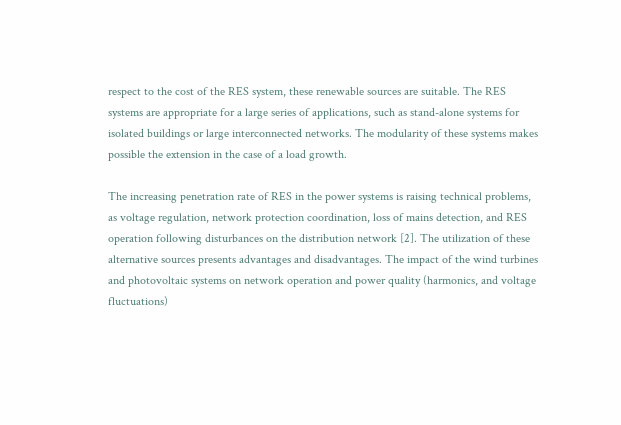respect to the cost of the RES system, these renewable sources are suitable. The RES systems are appropriate for a large series of applications, such as stand-alone systems for isolated buildings or large interconnected networks. The modularity of these systems makes possible the extension in the case of a load growth.

The increasing penetration rate of RES in the power systems is raising technical problems, as voltage regulation, network protection coordination, loss of mains detection, and RES operation following disturbances on the distribution network [2]. The utilization of these alternative sources presents advantages and disadvantages. The impact of the wind turbines and photovoltaic systems on network operation and power quality (harmonics, and voltage fluctuations)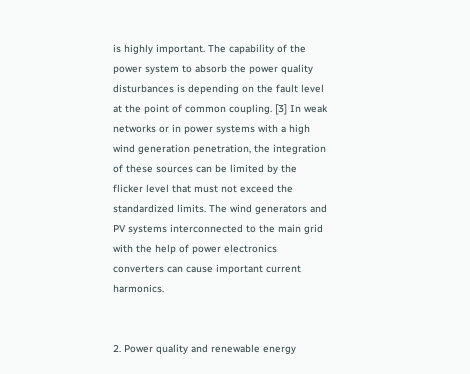is highly important. The capability of the power system to absorb the power quality disturbances is depending on the fault level at the point of common coupling. [3] In weak networks or in power systems with a high wind generation penetration, the integration of these sources can be limited by the flicker level that must not exceed the standardized limits. The wind generators and PV systems interconnected to the main grid with the help of power electronics converters can cause important current harmonics.


2. Power quality and renewable energy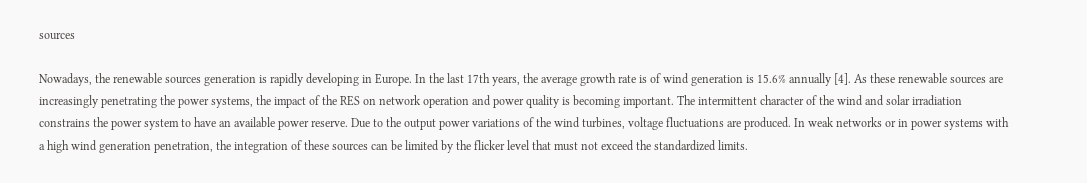sources

Nowadays, the renewable sources generation is rapidly developing in Europe. In the last 17th years, the average growth rate is of wind generation is 15.6% annually [4]. As these renewable sources are increasingly penetrating the power systems, the impact of the RES on network operation and power quality is becoming important. The intermittent character of the wind and solar irradiation constrains the power system to have an available power reserve. Due to the output power variations of the wind turbines, voltage fluctuations are produced. In weak networks or in power systems with a high wind generation penetration, the integration of these sources can be limited by the flicker level that must not exceed the standardized limits.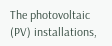The photovoltaic (PV) installations,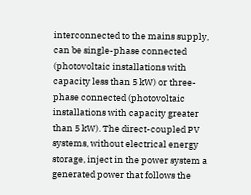interconnected to the mains supply, can be single-phase connected (photovoltaic installations with capacity less than 5 kW) or three-phase connected (photovoltaic installations with capacity greater than 5 kW). The direct-coupled PV systems, without electrical energy storage, inject in the power system a generated power that follows the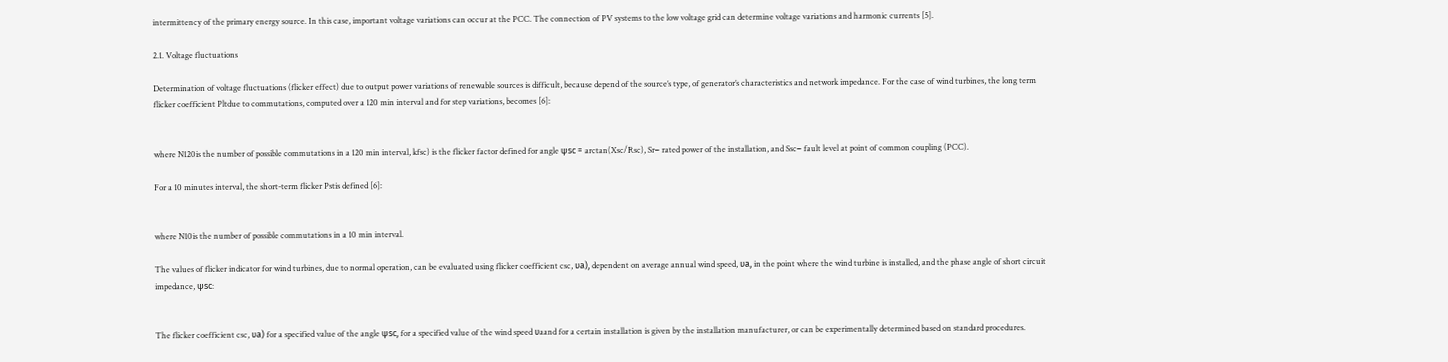intermittency of the primary energy source. In this case, important voltage variations can occur at the PCC. The connection of PV systems to the low voltage grid can determine voltage variations and harmonic currents [5].

2.1. Voltage fluctuations

Determination of voltage fluctuations (flicker effect) due to output power variations of renewable sources is difficult, because depend of the source’s type, of generator’s characteristics and network impedance. For the case of wind turbines, the long term flicker coefficient Pltdue to commutations, computed over a 120 min interval and for step variations, becomes [6]:


where N120is the number of possible commutations in a 120 min interval, kfsc) is the flicker factor defined for angle ψsc = arctan(Xsc/Rsc), Sr− rated power of the installation, and Ssc− fault level at point of common coupling (PCC).

For a 10 minutes interval, the short-term flicker Pstis defined [6]:


where N10is the number of possible commutations in a 10 min interval.

The values of flicker indicator for wind turbines, due to normal operation, can be evaluated using flicker coefficient csc, υa), dependent on average annual wind speed, υa, in the point where the wind turbine is installed, and the phase angle of short circuit impedance, ψsc:


The flicker coefficient csc, υa) for a specified value of the angle ψsc, for a specified value of the wind speed υaand for a certain installation is given by the installation manufacturer, or can be experimentally determined based on standard procedures.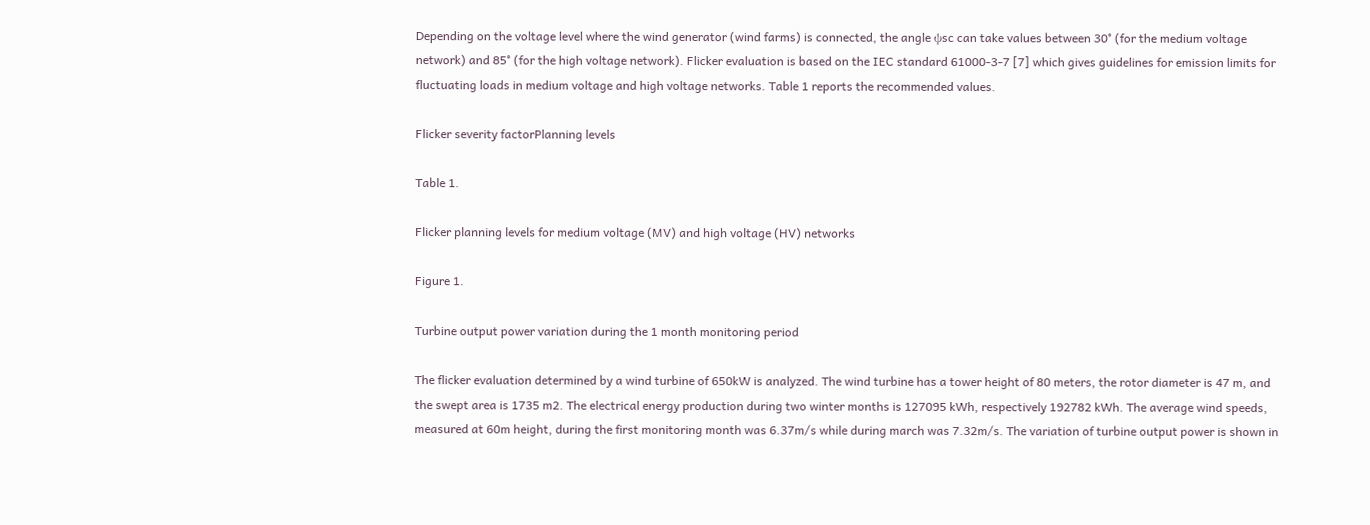Depending on the voltage level where the wind generator (wind farms) is connected, the angle ψsc can take values between 30° (for the medium voltage network) and 85° (for the high voltage network). Flicker evaluation is based on the IEC standard 61000-3-7 [7] which gives guidelines for emission limits for fluctuating loads in medium voltage and high voltage networks. Table 1 reports the recommended values.

Flicker severity factorPlanning levels

Table 1.

Flicker planning levels for medium voltage (MV) and high voltage (HV) networks

Figure 1.

Turbine output power variation during the 1 month monitoring period

The flicker evaluation determined by a wind turbine of 650kW is analyzed. The wind turbine has a tower height of 80 meters, the rotor diameter is 47 m, and the swept area is 1735 m2. The electrical energy production during two winter months is 127095 kWh, respectively 192782 kWh. The average wind speeds, measured at 60m height, during the first monitoring month was 6.37m/s while during march was 7.32m/s. The variation of turbine output power is shown in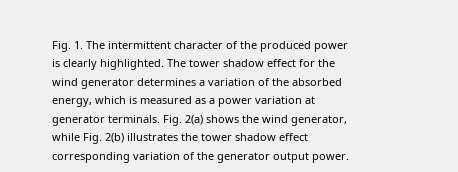Fig. 1. The intermittent character of the produced power is clearly highlighted. The tower shadow effect for the wind generator determines a variation of the absorbed energy, which is measured as a power variation at generator terminals. Fig. 2(a) shows the wind generator, while Fig. 2(b) illustrates the tower shadow effect corresponding variation of the generator output power.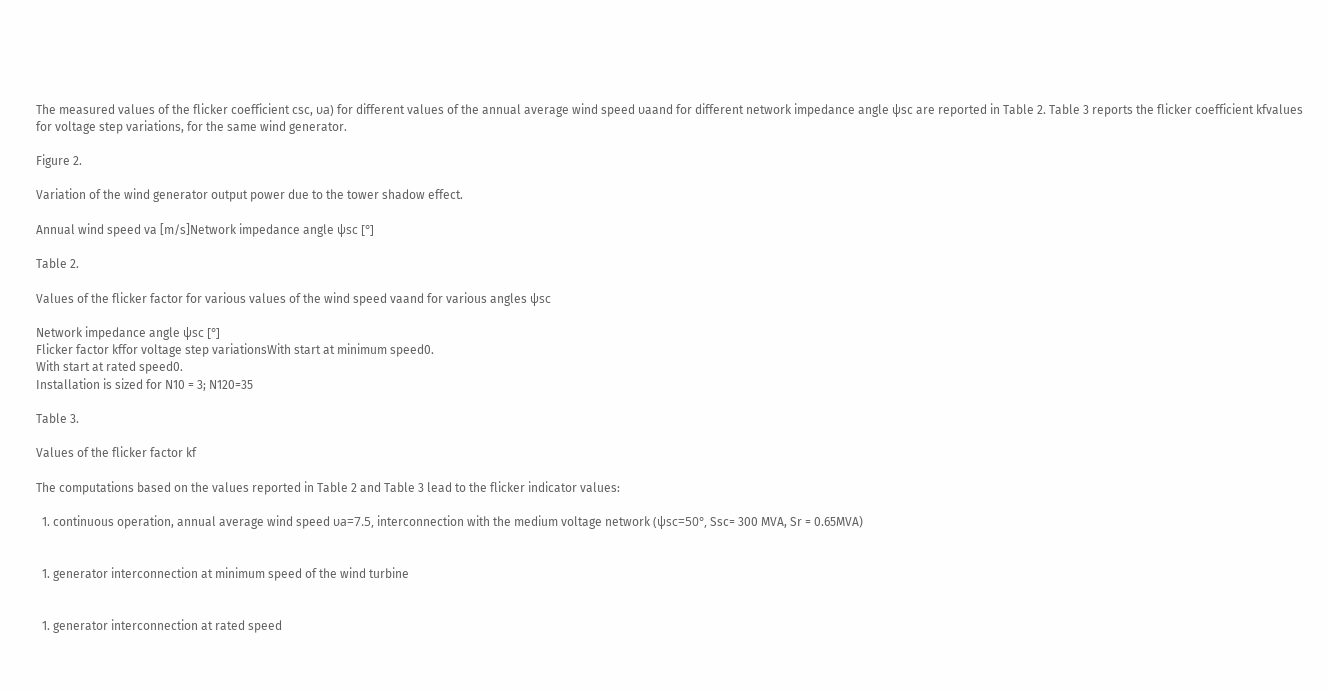The measured values of the flicker coefficient csc, υa) for different values of the annual average wind speed υaand for different network impedance angle ψsc are reported in Table 2. Table 3 reports the flicker coefficient kfvalues for voltage step variations, for the same wind generator.

Figure 2.

Variation of the wind generator output power due to the tower shadow effect.

Annual wind speed va [m/s]Network impedance angle ψsc [°]

Table 2.

Values of the flicker factor for various values of the wind speed vaand for various angles ψsc

Network impedance angle ψsc [°]
Flicker factor kffor voltage step variationsWith start at minimum speed0.
With start at rated speed0.
Installation is sized for N10 = 3; N120=35

Table 3.

Values of the flicker factor kf

The computations based on the values reported in Table 2 and Table 3 lead to the flicker indicator values:

  1. continuous operation, annual average wind speed υa=7.5, interconnection with the medium voltage network (ψsc=50°, Ssc= 300 MVA, Sr = 0.65MVA)


  1. generator interconnection at minimum speed of the wind turbine


  1. generator interconnection at rated speed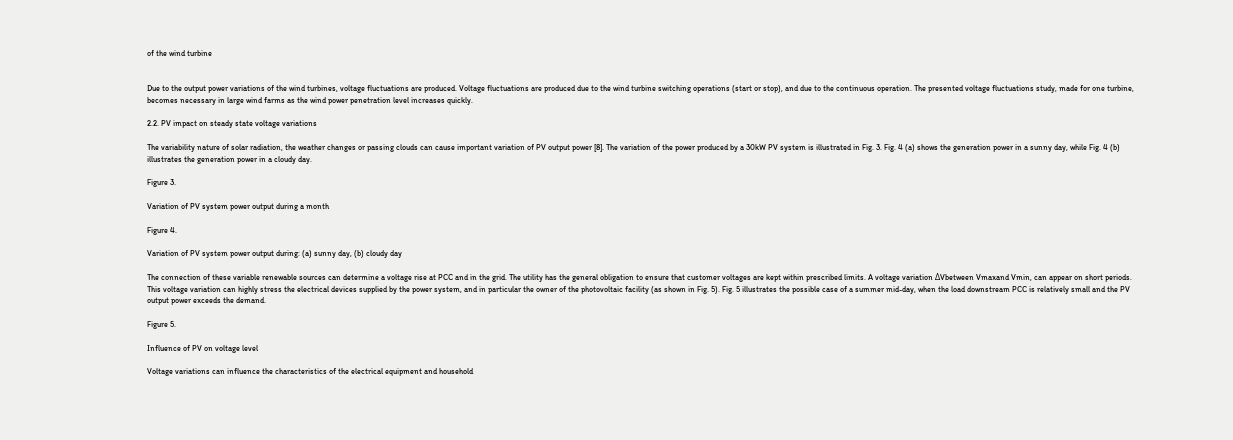of the wind turbine


Due to the output power variations of the wind turbines, voltage fluctuations are produced. Voltage fluctuations are produced due to the wind turbine switching operations (start or stop), and due to the continuous operation. The presented voltage fluctuations study, made for one turbine, becomes necessary in large wind farms as the wind power penetration level increases quickly.

2.2. PV impact on steady state voltage variations

The variability nature of solar radiation, the weather changes or passing clouds can cause important variation of PV output power [8]. The variation of the power produced by a 30kW PV system is illustrated in Fig. 3. Fig. 4 (a) shows the generation power in a sunny day, while Fig. 4 (b) illustrates the generation power in a cloudy day.

Figure 3.

Variation of PV system power output during a month

Figure 4.

Variation of PV system power output during: (a) sunny day, (b) cloudy day

The connection of these variable renewable sources can determine a voltage rise at PCC and in the grid. The utility has the general obligation to ensure that customer voltages are kept within prescribed limits. A voltage variation ΔVbetween Vmaxand Vmin, can appear on short periods. This voltage variation can highly stress the electrical devices supplied by the power system, and in particular the owner of the photovoltaic facility (as shown in Fig. 5). Fig. 5 illustrates the possible case of a summer mid-day, when the load downstream PCC is relatively small and the PV output power exceeds the demand.

Figure 5.

Influence of PV on voltage level

Voltage variations can influence the characteristics of the electrical equipment and household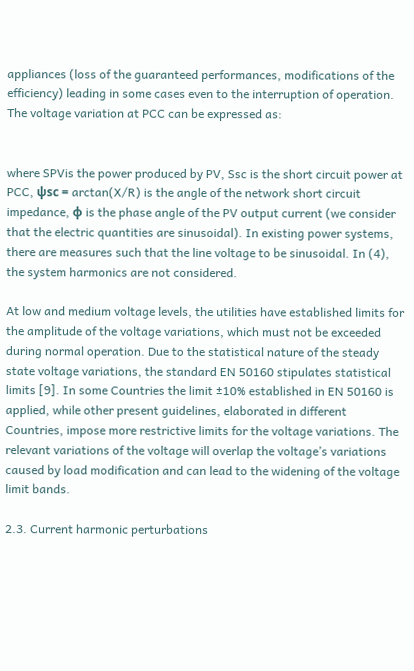appliances (loss of the guaranteed performances, modifications of the efficiency) leading in some cases even to the interruption of operation. The voltage variation at PCC can be expressed as:


where SPVis the power produced by PV, Ssc is the short circuit power at PCC, ψsc = arctan(X/R) is the angle of the network short circuit impedance, φ is the phase angle of the PV output current (we consider that the electric quantities are sinusoidal). In existing power systems, there are measures such that the line voltage to be sinusoidal. In (4), the system harmonics are not considered.

At low and medium voltage levels, the utilities have established limits for the amplitude of the voltage variations, which must not be exceeded during normal operation. Due to the statistical nature of the steady state voltage variations, the standard EN 50160 stipulates statistical limits [9]. In some Countries the limit ±10% established in EN 50160 is applied, while other present guidelines, elaborated in different Countries, impose more restrictive limits for the voltage variations. The relevant variations of the voltage will overlap the voltage’s variations caused by load modification and can lead to the widening of the voltage limit bands.

2.3. Current harmonic perturbations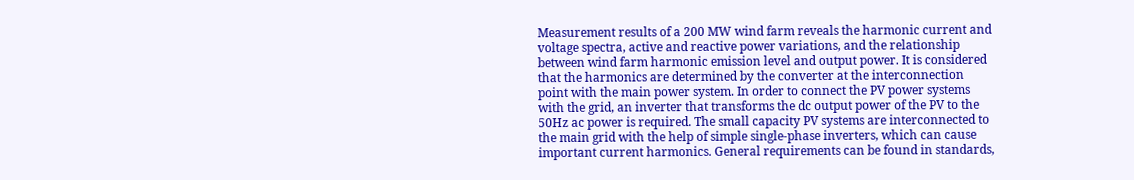Measurement results of a 200 MW wind farm reveals the harmonic current and voltage spectra, active and reactive power variations, and the relationship between wind farm harmonic emission level and output power. It is considered that the harmonics are determined by the converter at the interconnection point with the main power system. In order to connect the PV power systems with the grid, an inverter that transforms the dc output power of the PV to the 50Hz ac power is required. The small capacity PV systems are interconnected to the main grid with the help of simple single-phase inverters, which can cause important current harmonics. General requirements can be found in standards,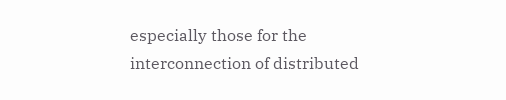especially those for the interconnection of distributed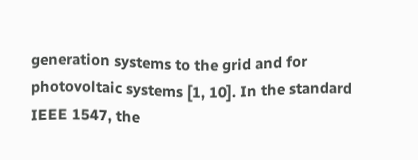generation systems to the grid and for photovoltaic systems [1, 10]. In the standard IEEE 1547, the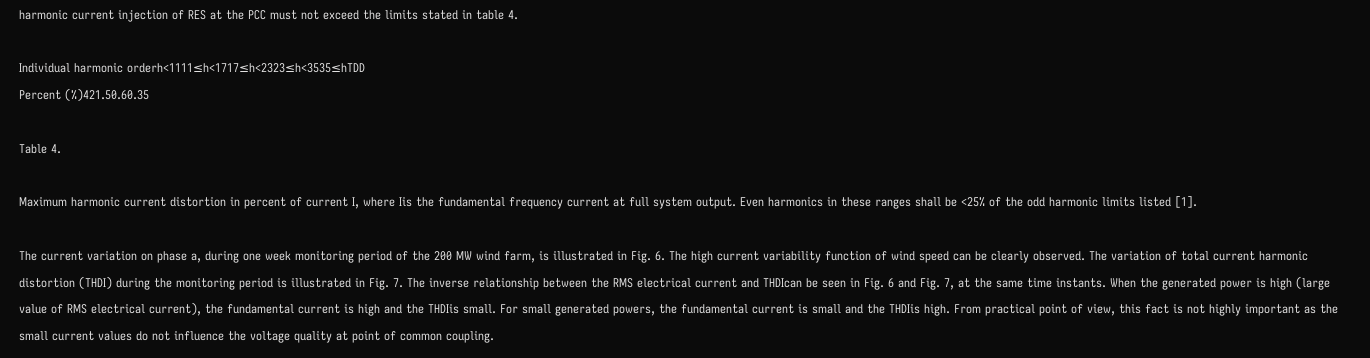harmonic current injection of RES at the PCC must not exceed the limits stated in table 4.

Individual harmonic orderh<1111≤h<1717≤h<2323≤h<3535≤hTDD
Percent (%)421.50.60.35

Table 4.

Maximum harmonic current distortion in percent of current I, where Iis the fundamental frequency current at full system output. Even harmonics in these ranges shall be <25% of the odd harmonic limits listed [1].

The current variation on phase a, during one week monitoring period of the 200 MW wind farm, is illustrated in Fig. 6. The high current variability function of wind speed can be clearly observed. The variation of total current harmonic distortion (THDI) during the monitoring period is illustrated in Fig. 7. The inverse relationship between the RMS electrical current and THDIcan be seen in Fig. 6 and Fig. 7, at the same time instants. When the generated power is high (large value of RMS electrical current), the fundamental current is high and the THDIis small. For small generated powers, the fundamental current is small and the THDIis high. From practical point of view, this fact is not highly important as the small current values do not influence the voltage quality at point of common coupling.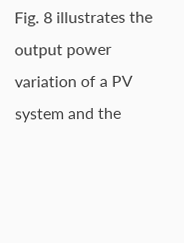Fig. 8 illustrates the output power variation of a PV system and the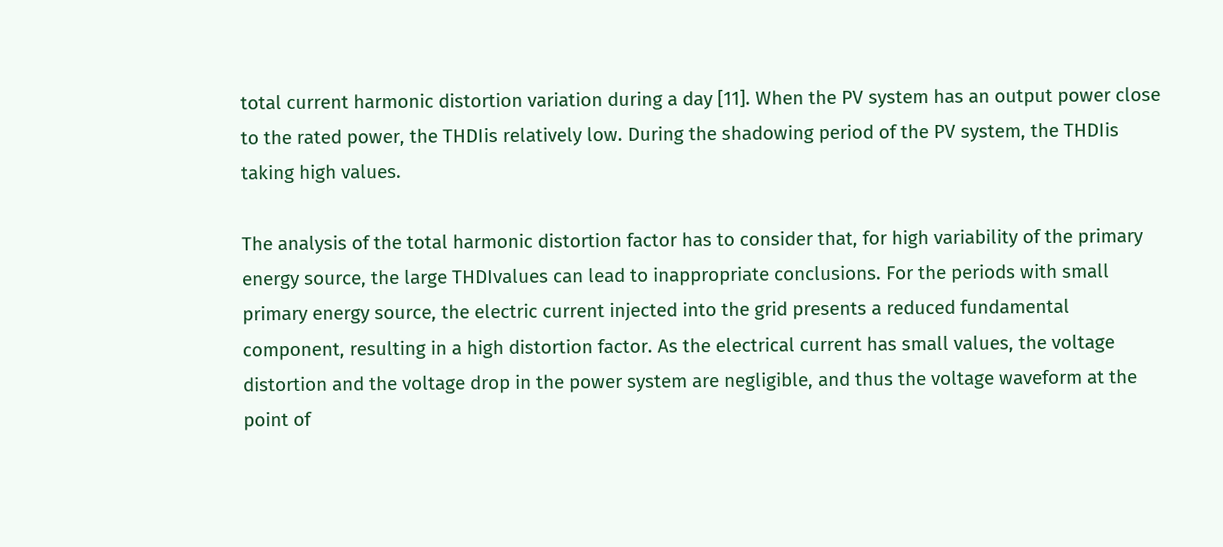total current harmonic distortion variation during a day [11]. When the PV system has an output power close to the rated power, the THDIis relatively low. During the shadowing period of the PV system, the THDIis taking high values.

The analysis of the total harmonic distortion factor has to consider that, for high variability of the primary energy source, the large THDIvalues can lead to inappropriate conclusions. For the periods with small primary energy source, the electric current injected into the grid presents a reduced fundamental component, resulting in a high distortion factor. As the electrical current has small values, the voltage distortion and the voltage drop in the power system are negligible, and thus the voltage waveform at the point of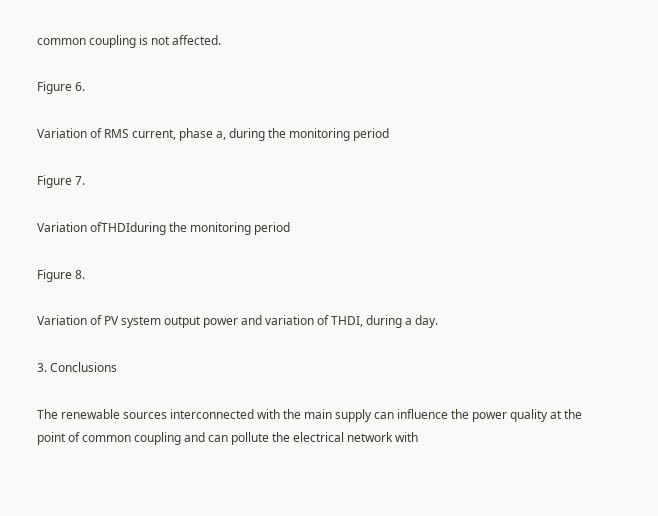common coupling is not affected.

Figure 6.

Variation of RMS current, phase a, during the monitoring period

Figure 7.

Variation ofTHDIduring the monitoring period

Figure 8.

Variation of PV system output power and variation of THDI, during a day.

3. Conclusions

The renewable sources interconnected with the main supply can influence the power quality at the point of common coupling and can pollute the electrical network with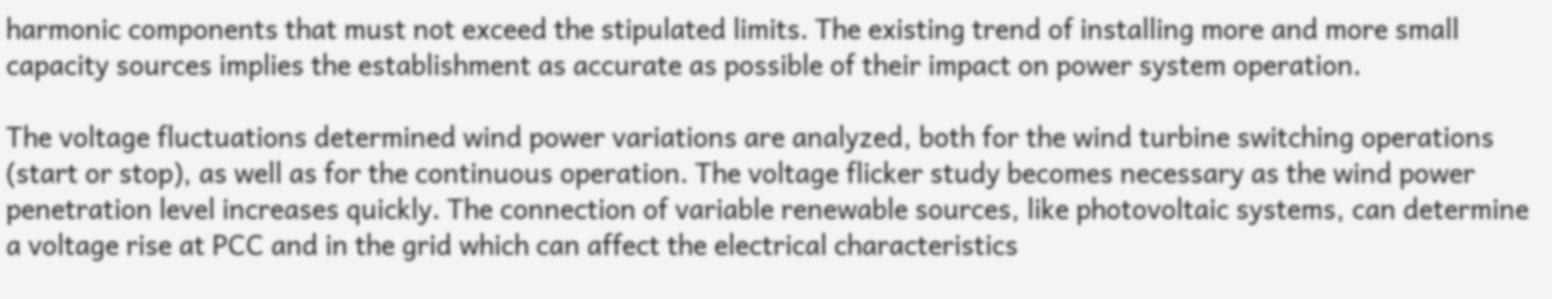harmonic components that must not exceed the stipulated limits. The existing trend of installing more and more small capacity sources implies the establishment as accurate as possible of their impact on power system operation.

The voltage fluctuations determined wind power variations are analyzed, both for the wind turbine switching operations (start or stop), as well as for the continuous operation. The voltage flicker study becomes necessary as the wind power penetration level increases quickly. The connection of variable renewable sources, like photovoltaic systems, can determine a voltage rise at PCC and in the grid which can affect the electrical characteristics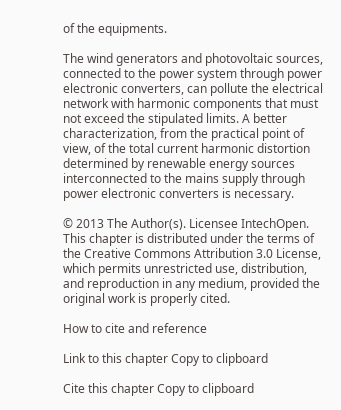of the equipments.

The wind generators and photovoltaic sources, connected to the power system through power electronic converters, can pollute the electrical network with harmonic components that must not exceed the stipulated limits. A better characterization, from the practical point of view, of the total current harmonic distortion determined by renewable energy sources interconnected to the mains supply through power electronic converters is necessary.

© 2013 The Author(s). Licensee IntechOpen. This chapter is distributed under the terms of the Creative Commons Attribution 3.0 License, which permits unrestricted use, distribution, and reproduction in any medium, provided the original work is properly cited.

How to cite and reference

Link to this chapter Copy to clipboard

Cite this chapter Copy to clipboard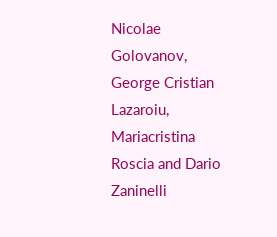Nicolae Golovanov, George Cristian Lazaroiu, Mariacristina Roscia and Dario Zaninelli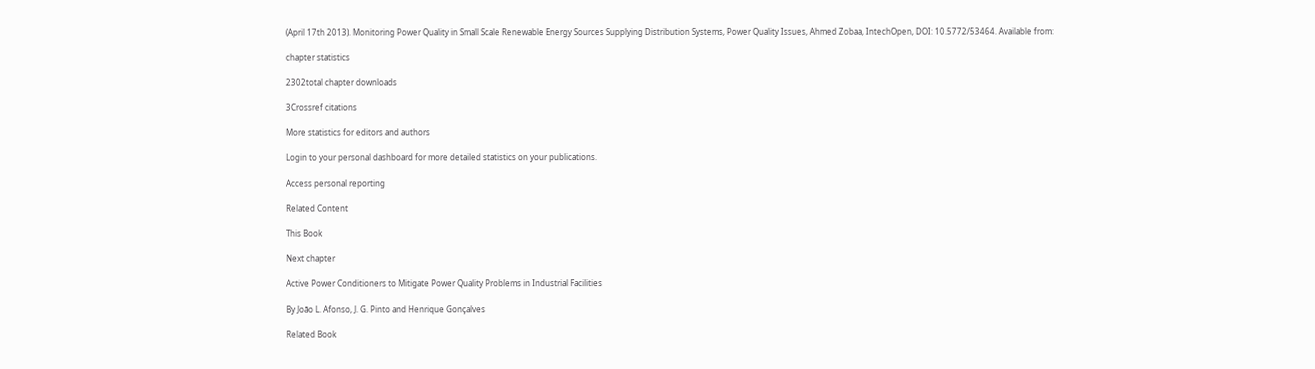(April 17th 2013). Monitoring Power Quality in Small Scale Renewable Energy Sources Supplying Distribution Systems, Power Quality Issues, Ahmed Zobaa, IntechOpen, DOI: 10.5772/53464. Available from:

chapter statistics

2302total chapter downloads

3Crossref citations

More statistics for editors and authors

Login to your personal dashboard for more detailed statistics on your publications.

Access personal reporting

Related Content

This Book

Next chapter

Active Power Conditioners to Mitigate Power Quality Problems in Industrial Facilities

By João L. Afonso, J. G. Pinto and Henrique Gonçalves

Related Book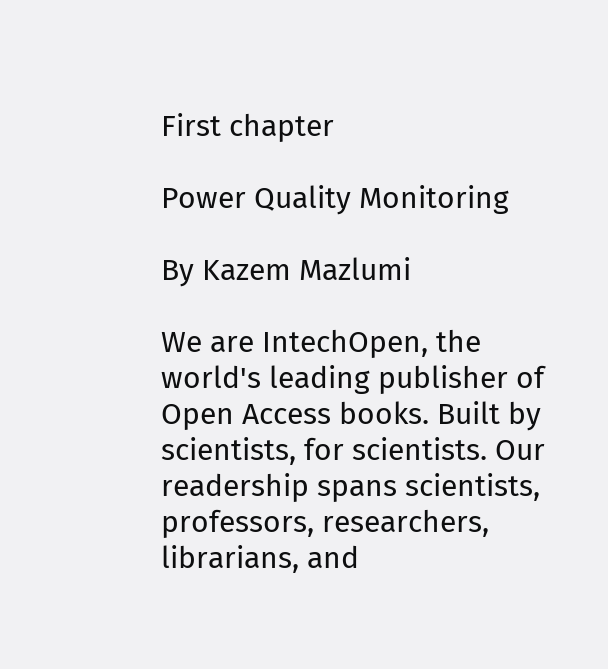First chapter

Power Quality Monitoring

By Kazem Mazlumi

We are IntechOpen, the world's leading publisher of Open Access books. Built by scientists, for scientists. Our readership spans scientists, professors, researchers, librarians, and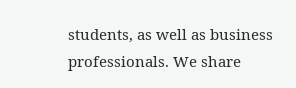students, as well as business professionals. We share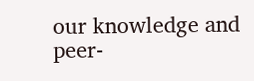our knowledge and peer-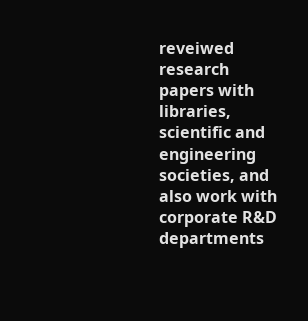reveiwed research papers with libraries, scientific and engineering societies, and also work with corporate R&D departments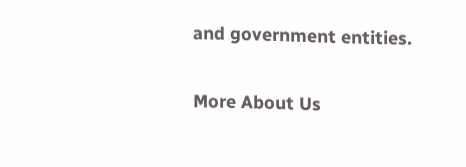and government entities.

More About Us